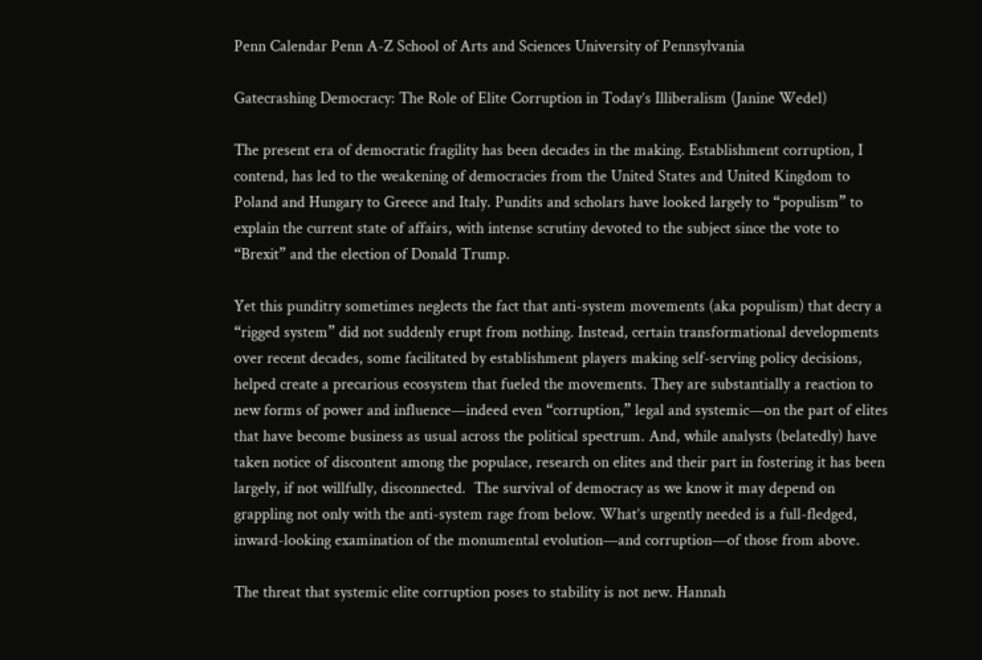Penn Calendar Penn A-Z School of Arts and Sciences University of Pennsylvania

Gatecrashing Democracy: The Role of Elite Corruption in Today’s Illiberalism (Janine Wedel)

The present era of democratic fragility has been decades in the making. Establishment corruption, I contend, has led to the weakening of democracies from the United States and United Kingdom to Poland and Hungary to Greece and Italy. Pundits and scholars have looked largely to “populism” to explain the current state of affairs, with intense scrutiny devoted to the subject since the vote to “Brexit” and the election of Donald Trump.

Yet this punditry sometimes neglects the fact that anti-system movements (aka populism) that decry a “rigged system” did not suddenly erupt from nothing. Instead, certain transformational developments over recent decades, some facilitated by establishment players making self-serving policy decisions, helped create a precarious ecosystem that fueled the movements. They are substantially a reaction to new forms of power and influence—indeed even “corruption,” legal and systemic—on the part of elites that have become business as usual across the political spectrum. And, while analysts (belatedly) have taken notice of discontent among the populace, research on elites and their part in fostering it has been largely, if not willfully, disconnected.  The survival of democracy as we know it may depend on grappling not only with the anti-system rage from below. What’s urgently needed is a full-fledged, inward-looking examination of the monumental evolution—and corruption—of those from above.

The threat that systemic elite corruption poses to stability is not new. Hannah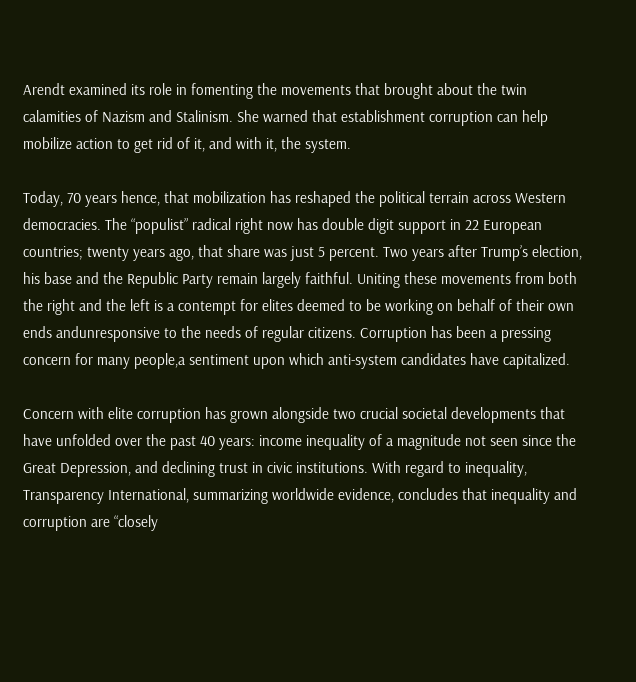Arendt examined its role in fomenting the movements that brought about the twin calamities of Nazism and Stalinism. She warned that establishment corruption can help mobilize action to get rid of it, and with it, the system.

Today, 70 years hence, that mobilization has reshaped the political terrain across Western democracies. The “populist” radical right now has double digit support in 22 European countries; twenty years ago, that share was just 5 percent. Two years after Trump’s election, his base and the Republic Party remain largely faithful. Uniting these movements from both the right and the left is a contempt for elites deemed to be working on behalf of their own ends andunresponsive to the needs of regular citizens. Corruption has been a pressing concern for many people,a sentiment upon which anti-system candidates have capitalized.

Concern with elite corruption has grown alongside two crucial societal developments that have unfolded over the past 40 years: income inequality of a magnitude not seen since the Great Depression, and declining trust in civic institutions. With regard to inequality, Transparency International, summarizing worldwide evidence, concludes that inequality and corruption are “closely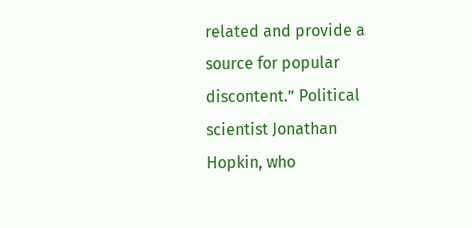related and provide a source for popular discontent.” Political scientist Jonathan Hopkin, who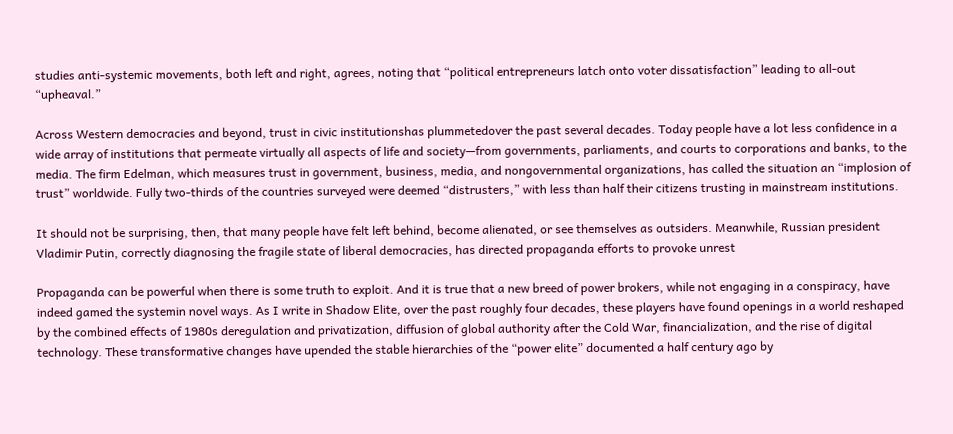studies anti-systemic movements, both left and right, agrees, noting that “political entrepreneurs latch onto voter dissatisfaction” leading to all-out “upheaval.”

Across Western democracies and beyond, trust in civic institutionshas plummetedover the past several decades. Today people have a lot less confidence in a wide array of institutions that permeate virtually all aspects of life and society—from governments, parliaments, and courts to corporations and banks, to the media. The firm Edelman, which measures trust in government, business, media, and nongovernmental organizations, has called the situation an “implosion of trust” worldwide. Fully two-thirds of the countries surveyed were deemed “distrusters,” with less than half their citizens trusting in mainstream institutions.

It should not be surprising, then, that many people have felt left behind, become alienated, or see themselves as outsiders. Meanwhile, Russian president Vladimir Putin, correctly diagnosing the fragile state of liberal democracies, has directed propaganda efforts to provoke unrest

Propaganda can be powerful when there is some truth to exploit. And it is true that a new breed of power brokers, while not engaging in a conspiracy, have indeed gamed the systemin novel ways. As I write in Shadow Elite, over the past roughly four decades, these players have found openings in a world reshaped by the combined effects of 1980s deregulation and privatization, diffusion of global authority after the Cold War, financialization, and the rise of digital technology. These transformative changes have upended the stable hierarchies of the “power elite” documented a half century ago by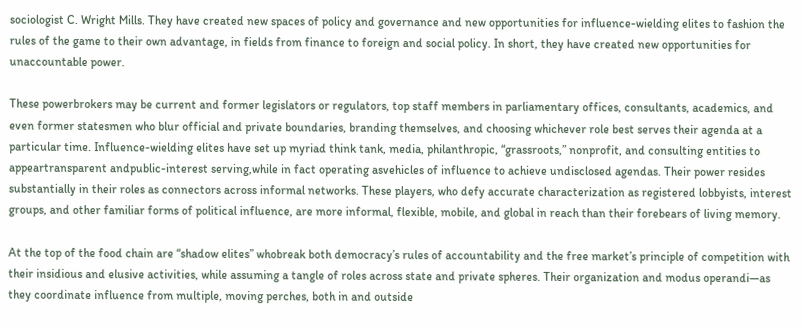sociologist C. Wright Mills. They have created new spaces of policy and governance and new opportunities for influence-wielding elites to fashion the rules of the game to their own advantage, in fields from finance to foreign and social policy. In short, they have created new opportunities for unaccountable power.

These powerbrokers may be current and former legislators or regulators, top staff members in parliamentary offices, consultants, academics, and even former statesmen who blur official and private boundaries, branding themselves, and choosing whichever role best serves their agenda at a particular time. Influence-wielding elites have set up myriad think tank, media, philanthropic, “grassroots,” nonprofit, and consulting entities to appeartransparent andpublic-interest serving,while in fact operating asvehicles of influence to achieve undisclosed agendas. Their power resides substantially in their roles as connectors across informal networks. These players, who defy accurate characterization as registered lobbyists, interest groups, and other familiar forms of political influence, are more informal, flexible, mobile, and global in reach than their forebears of living memory.

At the top of the food chain are “shadow elites” whobreak both democracy’s rules of accountability and the free market’s principle of competition with their insidious and elusive activities, while assuming a tangle of roles across state and private spheres. Their organization and modus operandi—as they coordinate influence from multiple, moving perches, both in and outside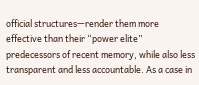official structures—render them more effective than their “power elite” predecessors of recent memory, while also less transparent and less accountable. As a case in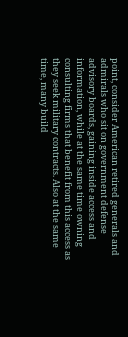point, consider American retired generals and admirals who sit on government defense advisory boards, gaining inside access and information, while at the same time owning consulting firms that benefit from this access as they seek military contracts. Also at the same time, many build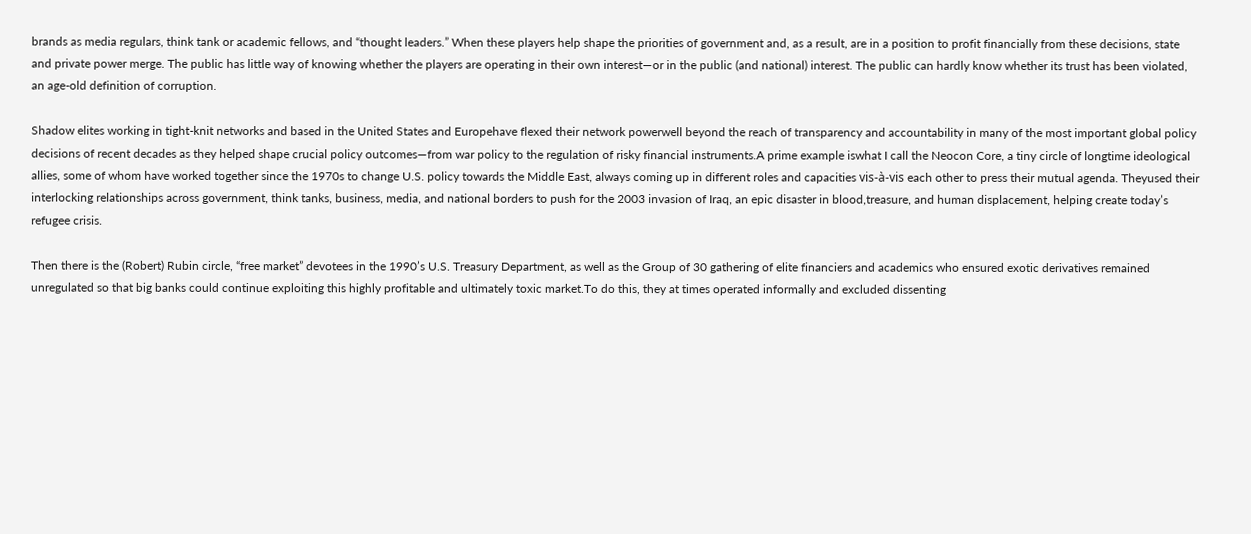brands as media regulars, think tank or academic fellows, and “thought leaders.” When these players help shape the priorities of government and, as a result, are in a position to profit financially from these decisions, state and private power merge. The public has little way of knowing whether the players are operating in their own interest—or in the public (and national) interest. The public can hardly know whether its trust has been violated, an age-old definition of corruption.

Shadow elites working in tight-knit networks and based in the United States and Europehave flexed their network powerwell beyond the reach of transparency and accountability in many of the most important global policy decisions of recent decades as they helped shape crucial policy outcomes—from war policy to the regulation of risky financial instruments.A prime example iswhat I call the Neocon Core, a tiny circle of longtime ideological allies, some of whom have worked together since the 1970s to change U.S. policy towards the Middle East, always coming up in different roles and capacities vis-à-vis each other to press their mutual agenda. Theyused their interlocking relationships across government, think tanks, business, media, and national borders to push for the 2003 invasion of Iraq, an epic disaster in blood,treasure, and human displacement, helping create today’s refugee crisis.

Then there is the (Robert) Rubin circle, “free market” devotees in the 1990’s U.S. Treasury Department, as well as the Group of 30 gathering of elite financiers and academics who ensured exotic derivatives remained unregulated so that big banks could continue exploiting this highly profitable and ultimately toxic market.To do this, they at times operated informally and excluded dissenting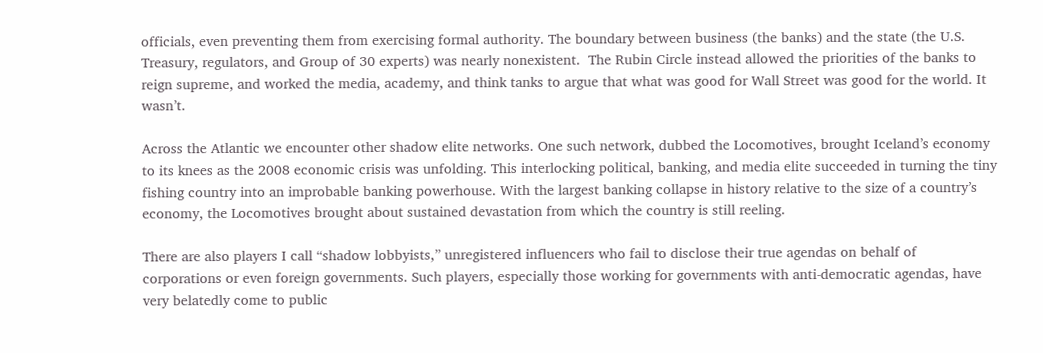officials, even preventing them from exercising formal authority. The boundary between business (the banks) and the state (the U.S. Treasury, regulators, and Group of 30 experts) was nearly nonexistent.  The Rubin Circle instead allowed the priorities of the banks to reign supreme, and worked the media, academy, and think tanks to argue that what was good for Wall Street was good for the world. It wasn’t.

Across the Atlantic we encounter other shadow elite networks. One such network, dubbed the Locomotives, brought Iceland’s economy to its knees as the 2008 economic crisis was unfolding. This interlocking political, banking, and media elite succeeded in turning the tiny fishing country into an improbable banking powerhouse. With the largest banking collapse in history relative to the size of a country’s economy, the Locomotives brought about sustained devastation from which the country is still reeling.

There are also players I call “shadow lobbyists,” unregistered influencers who fail to disclose their true agendas on behalf of corporations or even foreign governments. Such players, especially those working for governments with anti-democratic agendas, have very belatedly come to public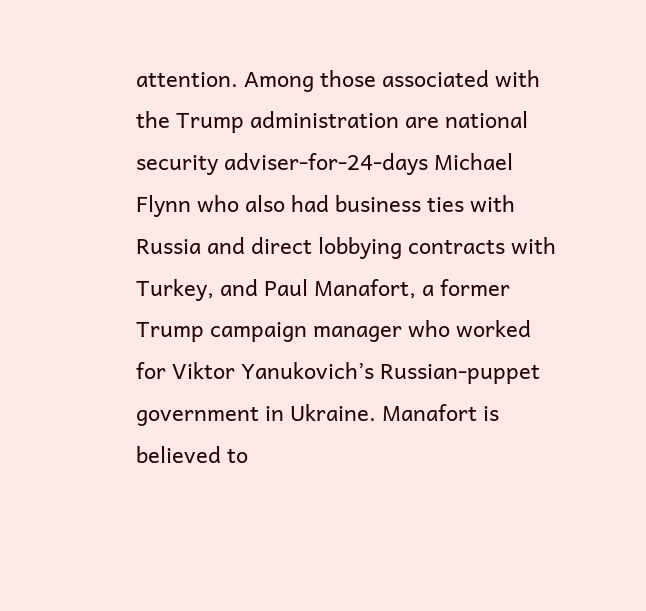attention. Among those associated with the Trump administration are national security adviser-for-24-days Michael Flynn who also had business ties with Russia and direct lobbying contracts with Turkey, and Paul Manafort, a former Trump campaign manager who worked for Viktor Yanukovich’s Russian-puppet government in Ukraine. Manafort is believed to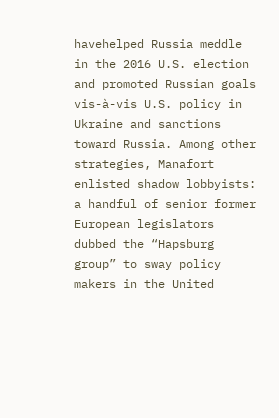havehelped Russia meddle in the 2016 U.S. election and promoted Russian goals vis-à-vis U.S. policy in Ukraine and sanctions toward Russia. Among other strategies, Manafort enlisted shadow lobbyists: a handful of senior former European legislators dubbed the “Hapsburg group” to sway policy makers in the United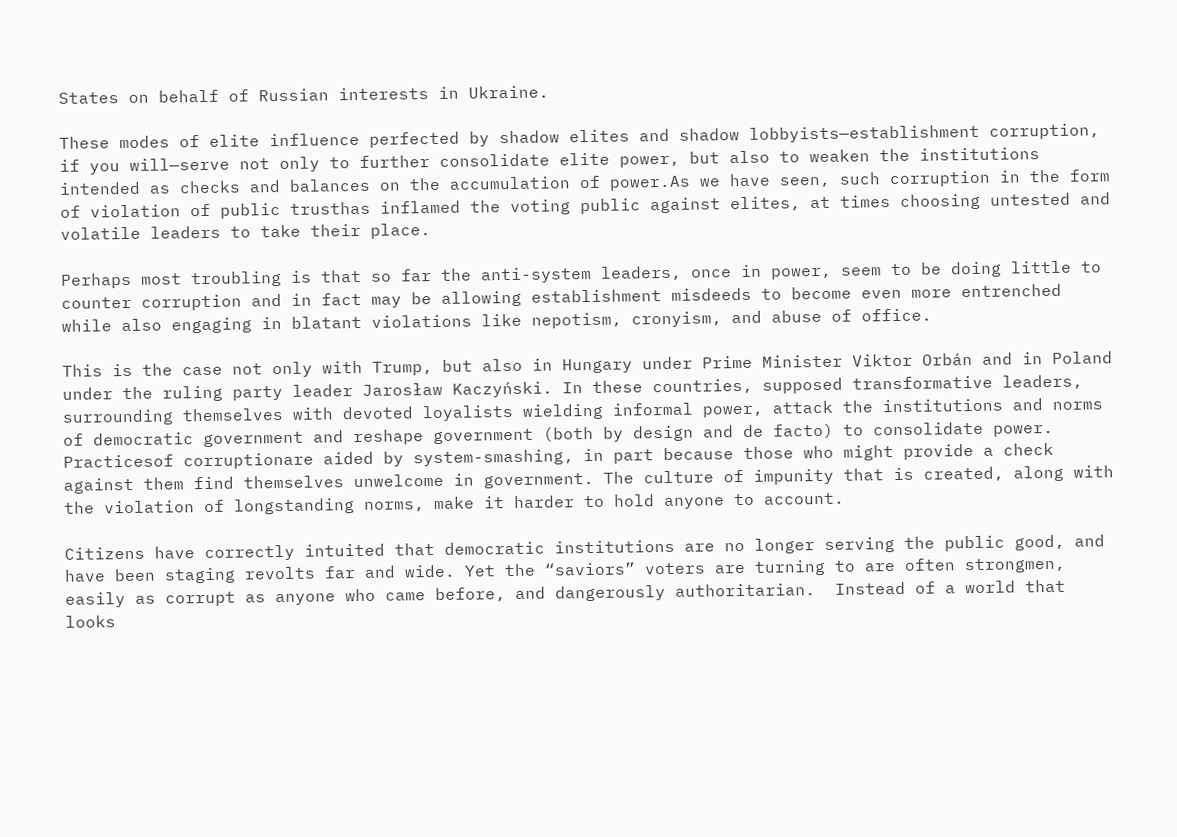States on behalf of Russian interests in Ukraine.

These modes of elite influence perfected by shadow elites and shadow lobbyists—establishment corruption, if you will—serve not only to further consolidate elite power, but also to weaken the institutions intended as checks and balances on the accumulation of power.As we have seen, such corruption in the form of violation of public trusthas inflamed the voting public against elites, at times choosing untested and volatile leaders to take their place.

Perhaps most troubling is that so far the anti-system leaders, once in power, seem to be doing little to counter corruption and in fact may be allowing establishment misdeeds to become even more entrenched while also engaging in blatant violations like nepotism, cronyism, and abuse of office.

This is the case not only with Trump, but also in Hungary under Prime Minister Viktor Orbán and in Poland under the ruling party leader Jarosław Kaczyński. In these countries, supposed transformative leaders, surrounding themselves with devoted loyalists wielding informal power, attack the institutions and norms of democratic government and reshape government (both by design and de facto) to consolidate power. Practicesof corruptionare aided by system-smashing, in part because those who might provide a check against them find themselves unwelcome in government. The culture of impunity that is created, along with the violation of longstanding norms, make it harder to hold anyone to account.

Citizens have correctly intuited that democratic institutions are no longer serving the public good, and have been staging revolts far and wide. Yet the “saviors” voters are turning to are often strongmen, easily as corrupt as anyone who came before, and dangerously authoritarian.  Instead of a world that looks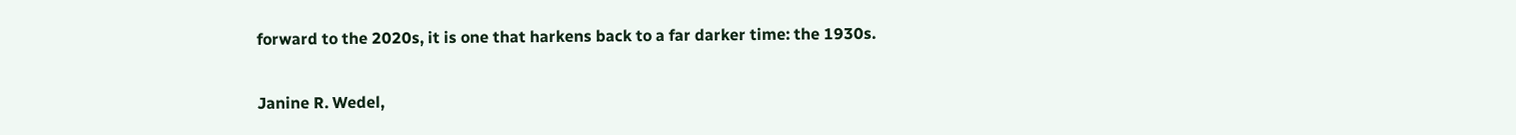forward to the 2020s, it is one that harkens back to a far darker time: the 1930s.

Janine R. Wedel,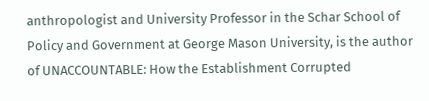anthropologist and University Professor in the Schar School of Policy and Government at George Mason University, is the author of UNACCOUNTABLE: How the Establishment Corrupted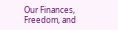Our Finances, Freedom, and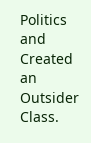Politics and Created an Outsider Class.